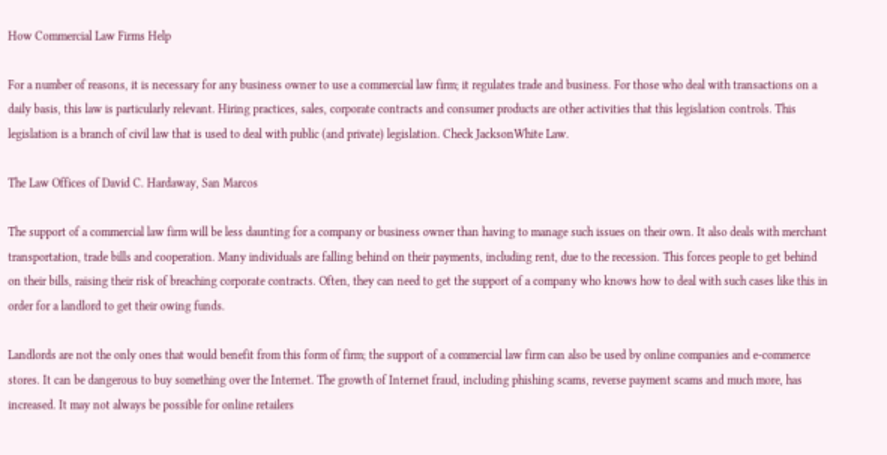How Commercial Law Firms Help

For a number of reasons, it is necessary for any business owner to use a commercial law firm; it regulates trade and business. For those who deal with transactions on a daily basis, this law is particularly relevant. Hiring practices, sales, corporate contracts and consumer products are other activities that this legislation controls. This legislation is a branch of civil law that is used to deal with public (and private) legislation. Check JacksonWhite Law.

The Law Offices of David C. Hardaway, San Marcos

The support of a commercial law firm will be less daunting for a company or business owner than having to manage such issues on their own. It also deals with merchant transportation, trade bills and cooperation. Many individuals are falling behind on their payments, including rent, due to the recession. This forces people to get behind on their bills, raising their risk of breaching corporate contracts. Often, they can need to get the support of a company who knows how to deal with such cases like this in order for a landlord to get their owing funds.

Landlords are not the only ones that would benefit from this form of firm; the support of a commercial law firm can also be used by online companies and e-commerce stores. It can be dangerous to buy something over the Internet. The growth of Internet fraud, including phishing scams, reverse payment scams and much more, has increased. It may not always be possible for online retailers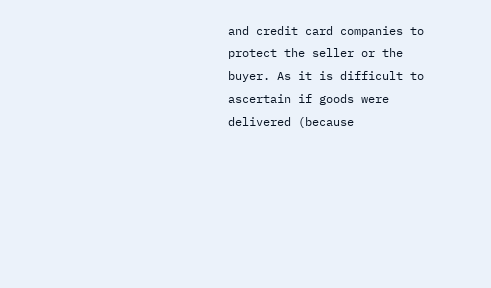and credit card companies to protect the seller or the buyer. As it is difficult to ascertain if goods were delivered (because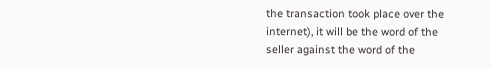the transaction took place over the internet), it will be the word of the seller against the word of the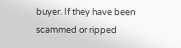buyer. If they have been scammed or ripped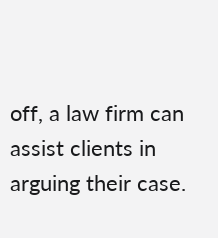off, a law firm can assist clients in arguing their case.